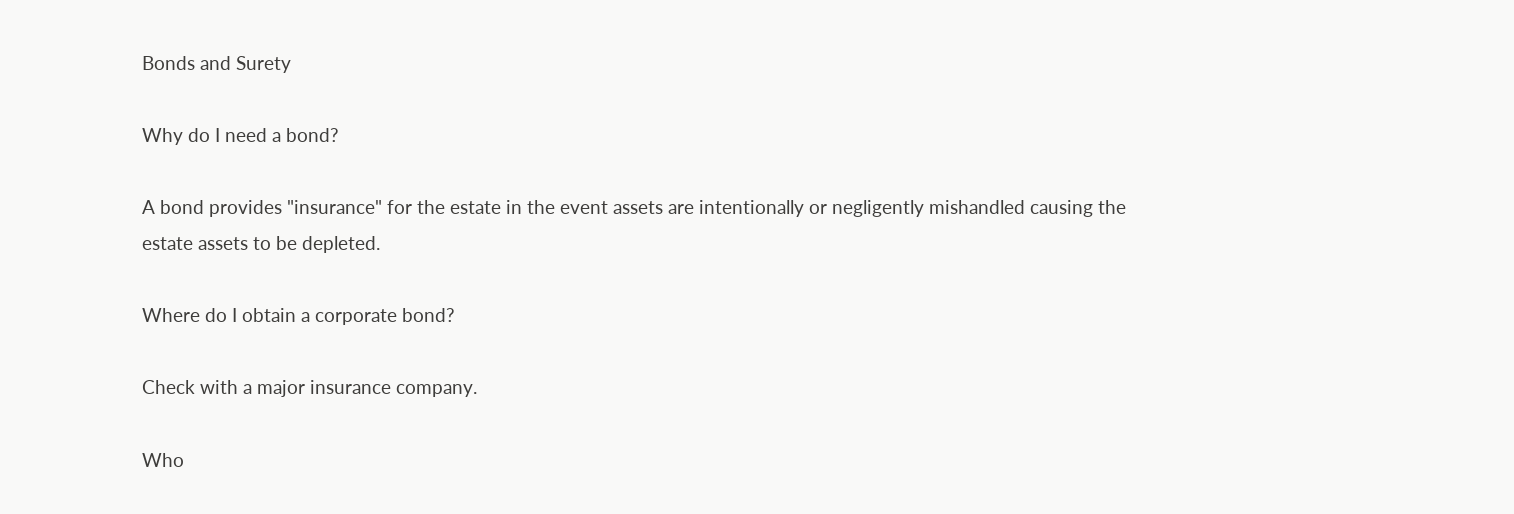Bonds and Surety

Why do I need a bond?

A bond provides "insurance" for the estate in the event assets are intentionally or negligently mishandled causing the estate assets to be depleted.

Where do I obtain a corporate bond?

Check with a major insurance company.

Who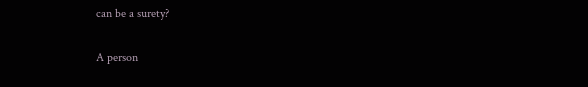can be a surety?

A person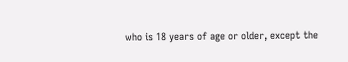who is 18 years of age or older, except the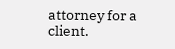attorney for a client.